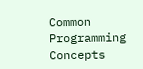Common Programming Concepts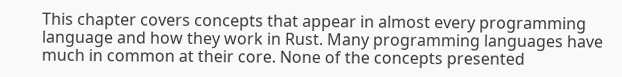This chapter covers concepts that appear in almost every programming language and how they work in Rust. Many programming languages have much in common at their core. None of the concepts presented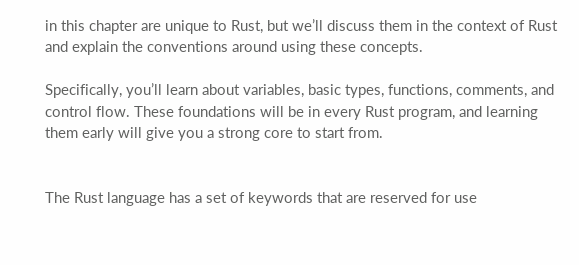in this chapter are unique to Rust, but we’ll discuss them in the context of Rust and explain the conventions around using these concepts.

Specifically, you’ll learn about variables, basic types, functions, comments, and control flow. These foundations will be in every Rust program, and learning them early will give you a strong core to start from.


The Rust language has a set of keywords that are reserved for use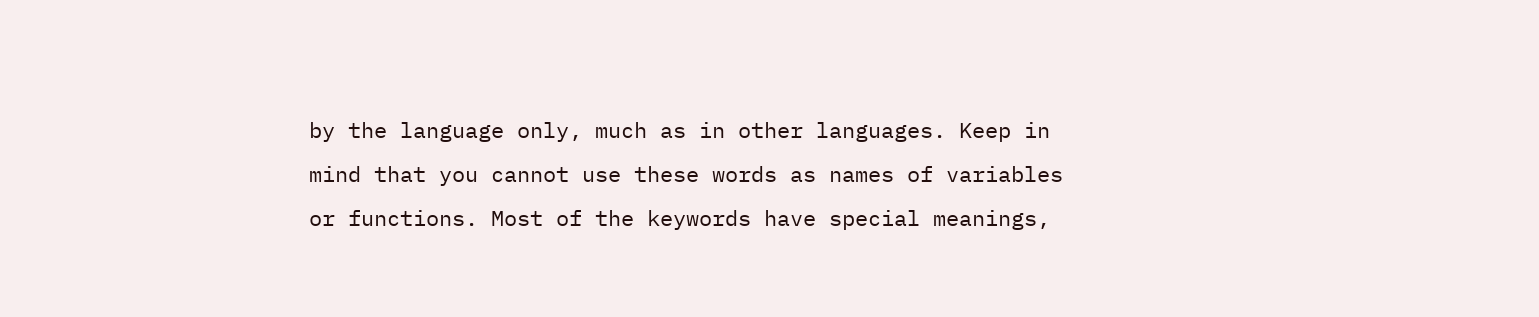by the language only, much as in other languages. Keep in mind that you cannot use these words as names of variables or functions. Most of the keywords have special meanings,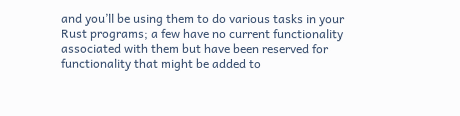and you’ll be using them to do various tasks in your Rust programs; a few have no current functionality associated with them but have been reserved for functionality that might be added to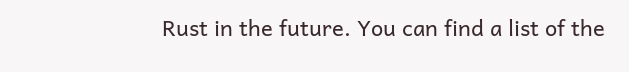Rust in the future. You can find a list of the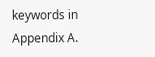keywords in Appendix A.